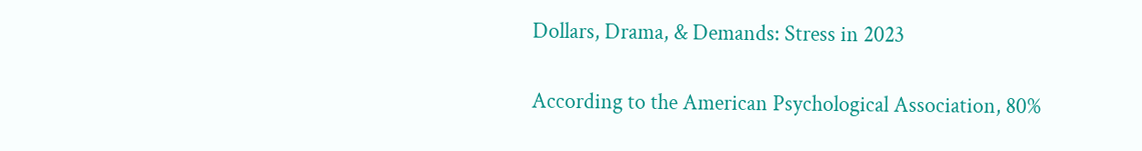Dollars, Drama, & Demands: Stress in 2023

According to the American Psychological Association, 80%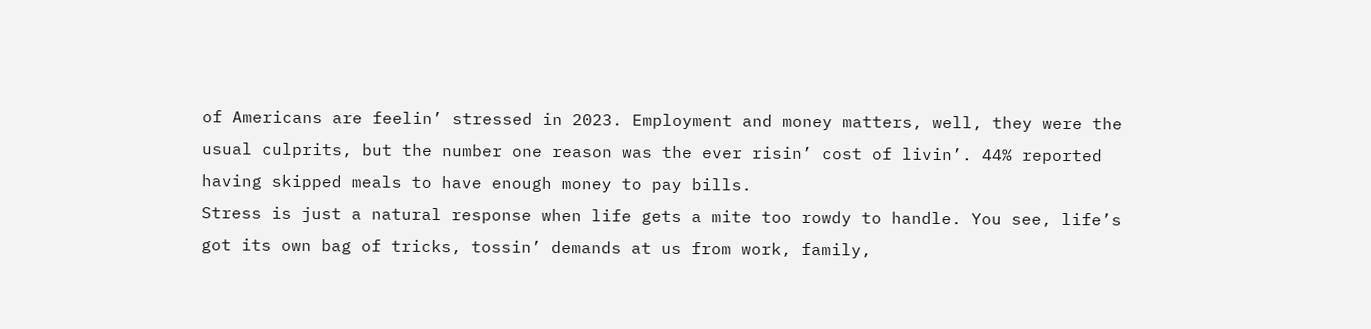of Americans are feelin’ stressed in 2023. Employment and money matters, well, they were the usual culprits, but the number one reason was the ever risin’ cost of livin’. 44% reported having skipped meals to have enough money to pay bills.
Stress is just a natural response when life gets a mite too rowdy to handle. You see, life’s got its own bag of tricks, tossin’ demands at us from work, family,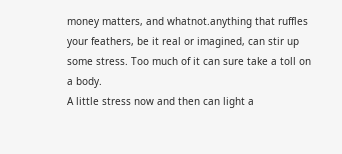money matters, and whatnot.anything that ruffles your feathers, be it real or imagined, can stir up some stress. Too much of it can sure take a toll on a body.
A little stress now and then can light a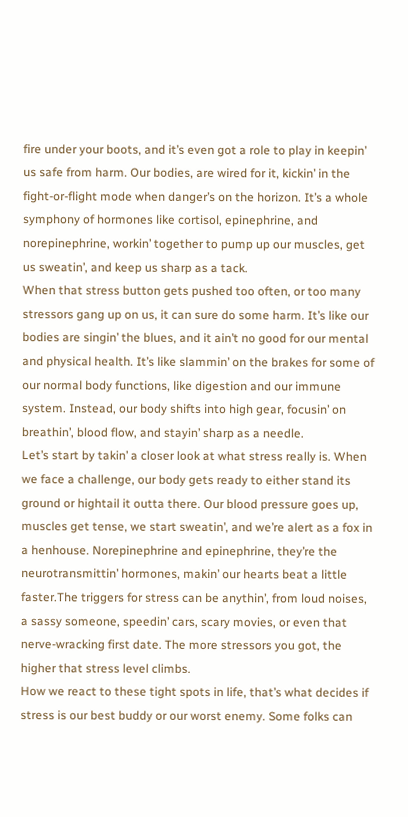fire under your boots, and it’s even got a role to play in keepin’ us safe from harm. Our bodies, are wired for it, kickin’ in the fight-or-flight mode when danger’s on the horizon. It’s a whole symphony of hormones like cortisol, epinephrine, and norepinephrine, workin’ together to pump up our muscles, get us sweatin’, and keep us sharp as a tack.
When that stress button gets pushed too often, or too many stressors gang up on us, it can sure do some harm. It’s like our bodies are singin’ the blues, and it ain’t no good for our mental and physical health. It’s like slammin’ on the brakes for some of our normal body functions, like digestion and our immune system. Instead, our body shifts into high gear, focusin’ on breathin’, blood flow, and stayin’ sharp as a needle.
Let’s start by takin’ a closer look at what stress really is. When we face a challenge, our body gets ready to either stand its ground or hightail it outta there. Our blood pressure goes up, muscles get tense, we start sweatin’, and we’re alert as a fox in a henhouse. Norepinephrine and epinephrine, they’re the neurotransmittin’ hormones, makin’ our hearts beat a little faster.The triggers for stress can be anythin’, from loud noises, a sassy someone, speedin’ cars, scary movies, or even that nerve-wracking first date. The more stressors you got, the higher that stress level climbs.
How we react to these tight spots in life, that’s what decides if stress is our best buddy or our worst enemy. Some folks can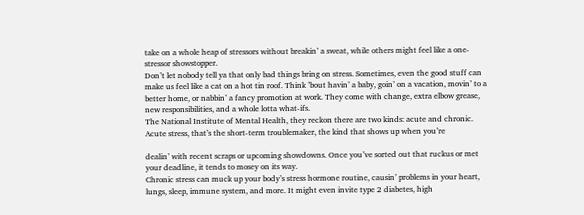take on a whole heap of stressors without breakin’ a sweat, while others might feel like a one-stressor showstopper.
Don’t let nobody tell ya that only bad things bring on stress. Sometimes, even the good stuff can make us feel like a cat on a hot tin roof. Think ’bout havin’ a baby, goin’ on a vacation, movin’ to a better home, or nabbin’ a fancy promotion at work. They come with change, extra elbow grease, new responsibilities, and a whole lotta what-ifs.
The National Institute of Mental Health, they reckon there are two kinds: acute and chronic. Acute stress, that’s the short-term troublemaker, the kind that shows up when you’re

dealin’ with recent scraps or upcoming showdowns. Once you’ve sorted out that ruckus or met your deadline, it tends to mosey on its way.
Chronic stress can muck up your body’s stress hormone routine, causin’ problems in your heart, lungs, sleep, immune system, and more. It might even invite type 2 diabetes, high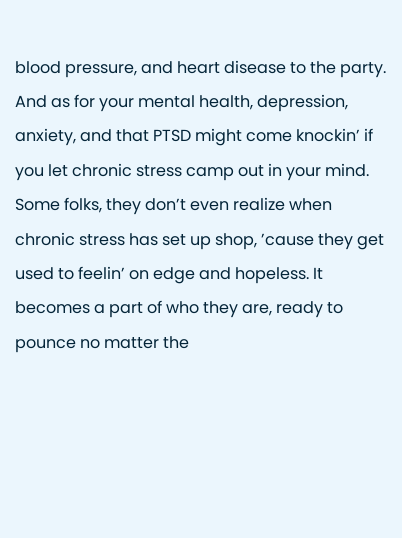blood pressure, and heart disease to the party. And as for your mental health, depression, anxiety, and that PTSD might come knockin’ if you let chronic stress camp out in your mind.
Some folks, they don’t even realize when chronic stress has set up shop, ’cause they get used to feelin’ on edge and hopeless. It becomes a part of who they are, ready to pounce no matter the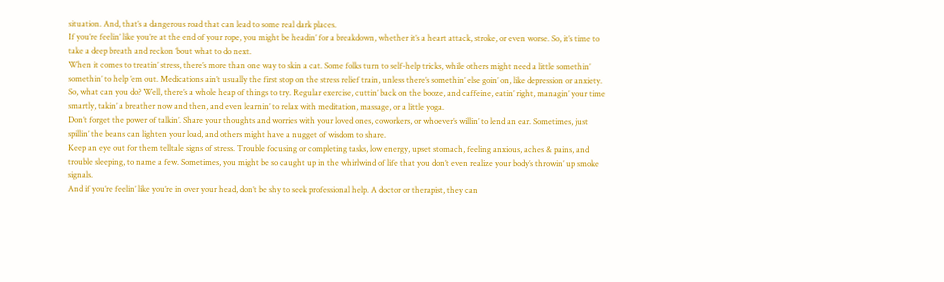situation. And, that’s a dangerous road that can lead to some real dark places.
If you’re feelin’ like you’re at the end of your rope, you might be headin’ for a breakdown, whether it’s a heart attack, stroke, or even worse. So, it’s time to take a deep breath and reckon ’bout what to do next.
When it comes to treatin’ stress, there’s more than one way to skin a cat. Some folks turn to self-help tricks, while others might need a little somethin’ somethin’ to help ’em out. Medications ain’t usually the first stop on the stress relief train, unless there’s somethin’ else goin’ on, like depression or anxiety.
So, what can you do? Well, there’s a whole heap of things to try. Regular exercise, cuttin’ back on the booze, and caffeine, eatin’ right, managin’ your time smartly, takin’ a breather now and then, and even learnin’ to relax with meditation, massage, or a little yoga.
Don’t forget the power of talkin’. Share your thoughts and worries with your loved ones, coworkers, or whoever’s willin’ to lend an ear. Sometimes, just spillin’ the beans can lighten your load, and others might have a nugget of wisdom to share.
Keep an eye out for them telltale signs of stress. Trouble focusing or completing tasks, low energy, upset stomach, feeling anxious, aches & pains, and trouble sleeping, to name a few. Sometimes, you might be so caught up in the whirlwind of life that you don’t even realize your body’s throwin’ up smoke signals.
And if you’re feelin’ like you’re in over your head, don’t be shy to seek professional help. A doctor or therapist, they can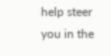help steer you in the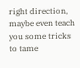right direction, maybe even teach you some tricks to tame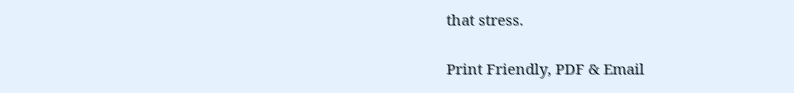that stress.

Print Friendly, PDF & Email